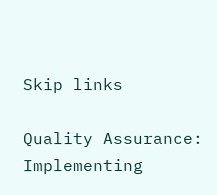Skip links

Quality Assurance: Implementing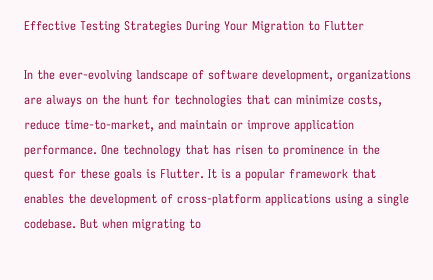Effective Testing Strategies During Your Migration to Flutter

In the ever-evolving landscape of software development, organizations are always on the hunt for technologies that can minimize costs, reduce time-to-market, and maintain or improve application performance. One technology that has risen to prominence in the quest for these goals is Flutter. It is a popular framework that enables the development of cross-platform applications using a single codebase. But when migrating to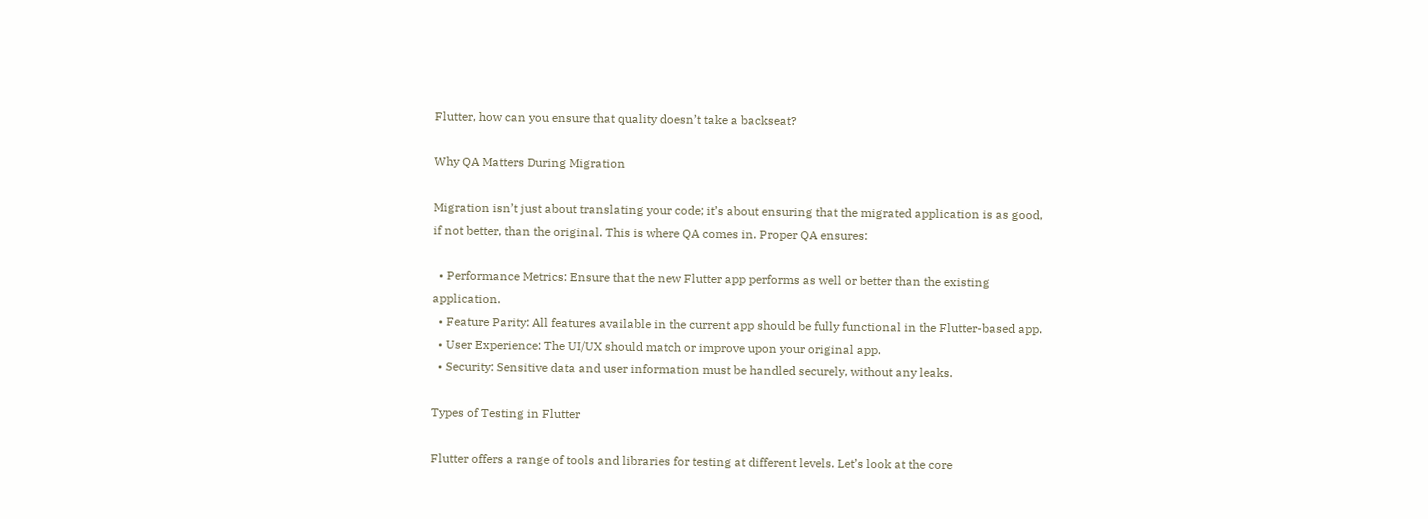Flutter, how can you ensure that quality doesn’t take a backseat?

Why QA Matters During Migration

Migration isn’t just about translating your code; it’s about ensuring that the migrated application is as good, if not better, than the original. This is where QA comes in. Proper QA ensures:

  • Performance Metrics: Ensure that the new Flutter app performs as well or better than the existing application.
  • Feature Parity: All features available in the current app should be fully functional in the Flutter-based app.
  • User Experience: The UI/UX should match or improve upon your original app.
  • Security: Sensitive data and user information must be handled securely, without any leaks.

Types of Testing in Flutter

Flutter offers a range of tools and libraries for testing at different levels. Let’s look at the core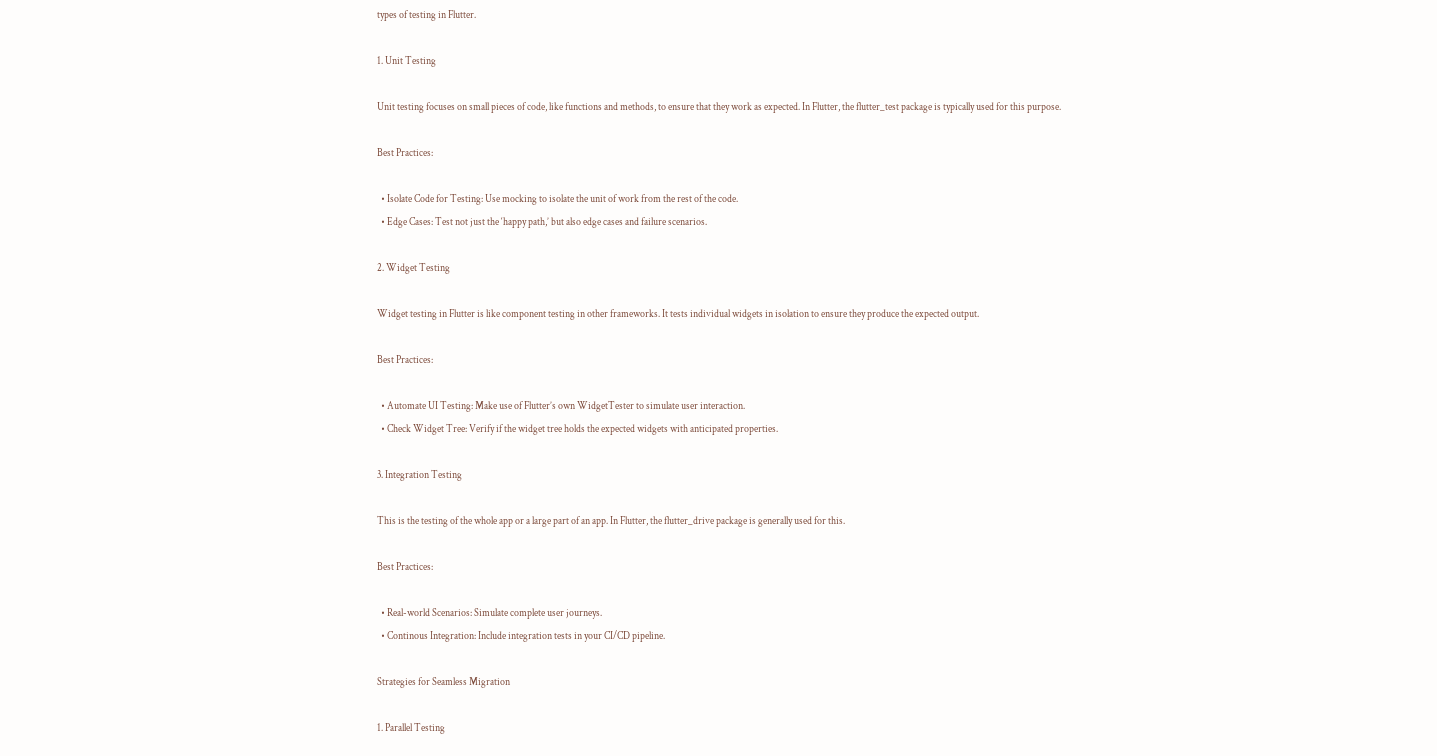types of testing in Flutter.

1. Unit Testing

Unit testing focuses on small pieces of code, like functions and methods, to ensure that they work as expected. In Flutter, the flutter_test package is typically used for this purpose.

Best Practices:

  • Isolate Code for Testing: Use mocking to isolate the unit of work from the rest of the code.
  • Edge Cases: Test not just the ‘happy path,’ but also edge cases and failure scenarios.

2. Widget Testing

Widget testing in Flutter is like component testing in other frameworks. It tests individual widgets in isolation to ensure they produce the expected output.

Best Practices:

  • Automate UI Testing: Make use of Flutter’s own WidgetTester to simulate user interaction.
  • Check Widget Tree: Verify if the widget tree holds the expected widgets with anticipated properties.

3. Integration Testing

This is the testing of the whole app or a large part of an app. In Flutter, the flutter_drive package is generally used for this.

Best Practices:

  • Real-world Scenarios: Simulate complete user journeys.
  • Continous Integration: Include integration tests in your CI/CD pipeline.

Strategies for Seamless Migration

1. Parallel Testing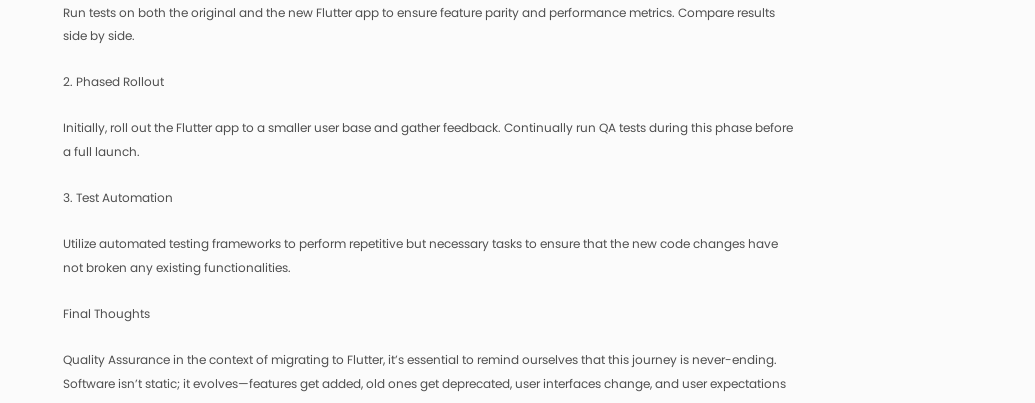Run tests on both the original and the new Flutter app to ensure feature parity and performance metrics. Compare results side by side.

2. Phased Rollout

Initially, roll out the Flutter app to a smaller user base and gather feedback. Continually run QA tests during this phase before a full launch.

3. Test Automation

Utilize automated testing frameworks to perform repetitive but necessary tasks to ensure that the new code changes have not broken any existing functionalities.

Final Thoughts

Quality Assurance in the context of migrating to Flutter, it’s essential to remind ourselves that this journey is never-ending. Software isn’t static; it evolves—features get added, old ones get deprecated, user interfaces change, and user expectations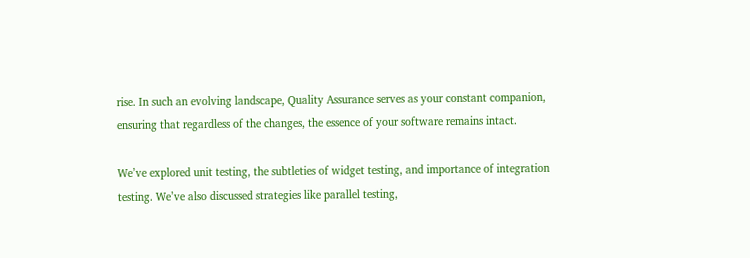rise. In such an evolving landscape, Quality Assurance serves as your constant companion, ensuring that regardless of the changes, the essence of your software remains intact.

We’ve explored unit testing, the subtleties of widget testing, and importance of integration testing. We’ve also discussed strategies like parallel testing,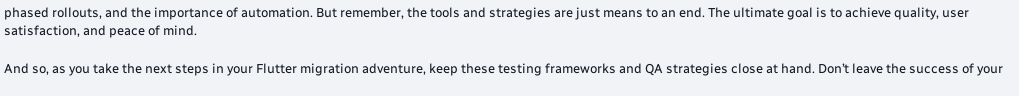phased rollouts, and the importance of automation. But remember, the tools and strategies are just means to an end. The ultimate goal is to achieve quality, user satisfaction, and peace of mind.

And so, as you take the next steps in your Flutter migration adventure, keep these testing frameworks and QA strategies close at hand. Don’t leave the success of your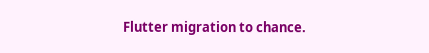Flutter migration to chance.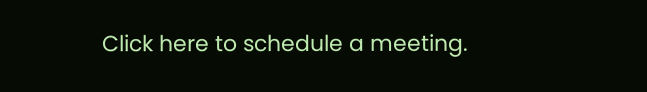Click here to schedule a meeting.